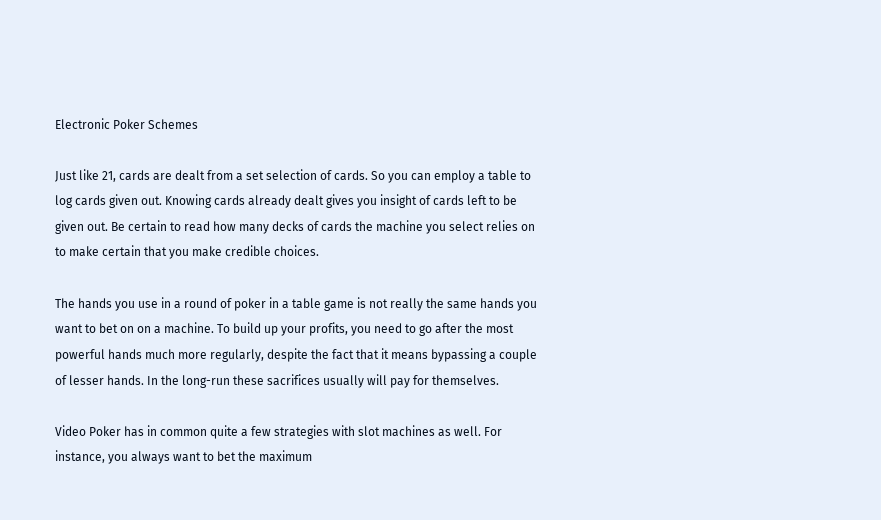Electronic Poker Schemes

Just like 21, cards are dealt from a set selection of cards. So you can employ a table to log cards given out. Knowing cards already dealt gives you insight of cards left to be given out. Be certain to read how many decks of cards the machine you select relies on to make certain that you make credible choices.

The hands you use in a round of poker in a table game is not really the same hands you want to bet on on a machine. To build up your profits, you need to go after the most powerful hands much more regularly, despite the fact that it means bypassing a couple of lesser hands. In the long-run these sacrifices usually will pay for themselves.

Video Poker has in common quite a few strategies with slot machines as well. For instance, you always want to bet the maximum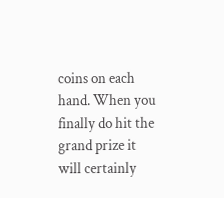coins on each hand. When you finally do hit the grand prize it will certainly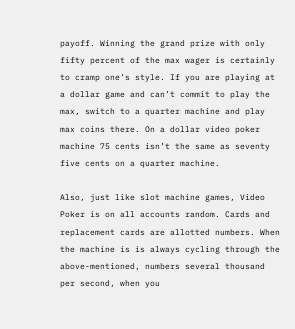payoff. Winning the grand prize with only fifty percent of the max wager is certainly to cramp one’s style. If you are playing at a dollar game and can’t commit to play the max, switch to a quarter machine and play max coins there. On a dollar video poker machine 75 cents isn’t the same as seventy five cents on a quarter machine.

Also, just like slot machine games, Video Poker is on all accounts random. Cards and replacement cards are allotted numbers. When the machine is is always cycling through the above-mentioned, numbers several thousand per second, when you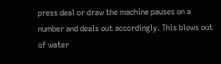press deal or draw the machine pauses on a number and deals out accordingly. This blows out of water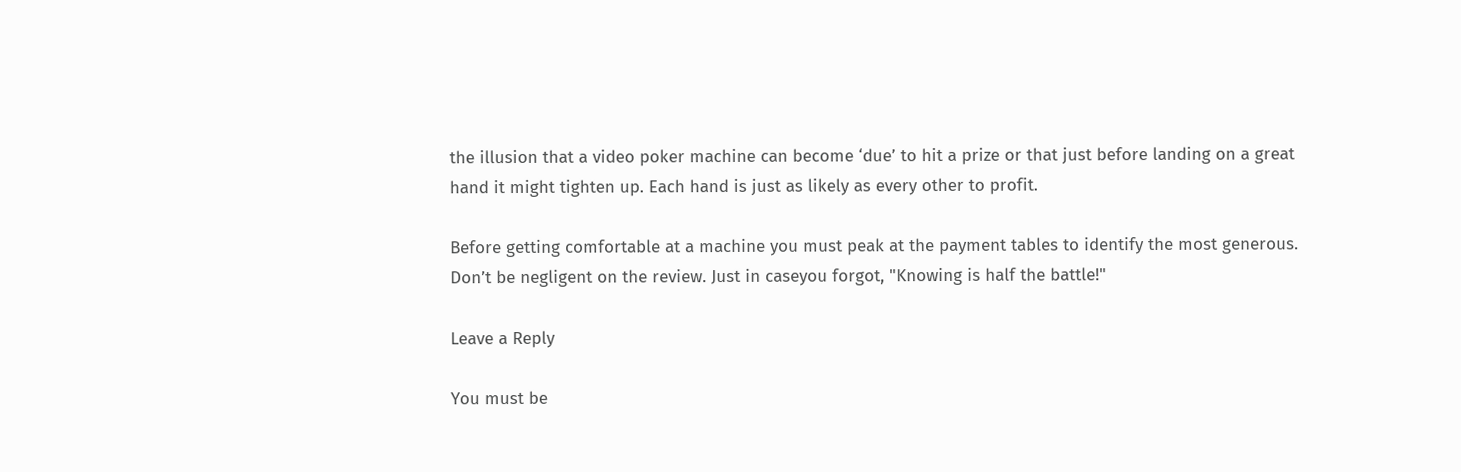the illusion that a video poker machine can become ‘due’ to hit a prize or that just before landing on a great hand it might tighten up. Each hand is just as likely as every other to profit.

Before getting comfortable at a machine you must peak at the payment tables to identify the most generous. Don’t be negligent on the review. Just in caseyou forgot, "Knowing is half the battle!"

Leave a Reply

You must be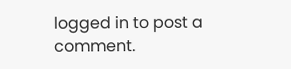logged in to post a comment.